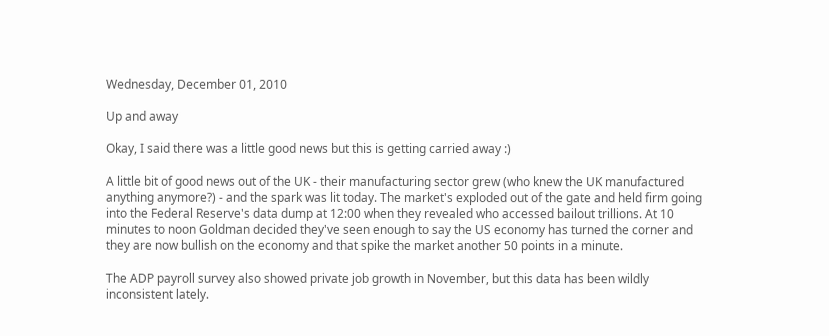Wednesday, December 01, 2010

Up and away

Okay, I said there was a little good news but this is getting carried away :)

A little bit of good news out of the UK - their manufacturing sector grew (who knew the UK manufactured anything anymore?) - and the spark was lit today. The market's exploded out of the gate and held firm going into the Federal Reserve's data dump at 12:00 when they revealed who accessed bailout trillions. At 10 minutes to noon Goldman decided they've seen enough to say the US economy has turned the corner and they are now bullish on the economy and that spike the market another 50 points in a minute.

The ADP payroll survey also showed private job growth in November, but this data has been wildly inconsistent lately.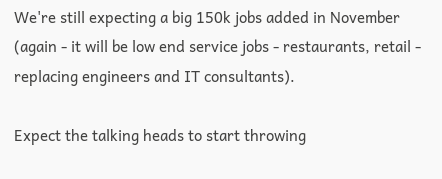We're still expecting a big 150k jobs added in November (again - it will be low end service jobs - restaurants, retail - replacing engineers and IT consultants).

Expect the talking heads to start throwing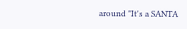around "It's a SANTA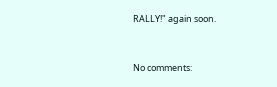RALLY!" again soon.


No comments: